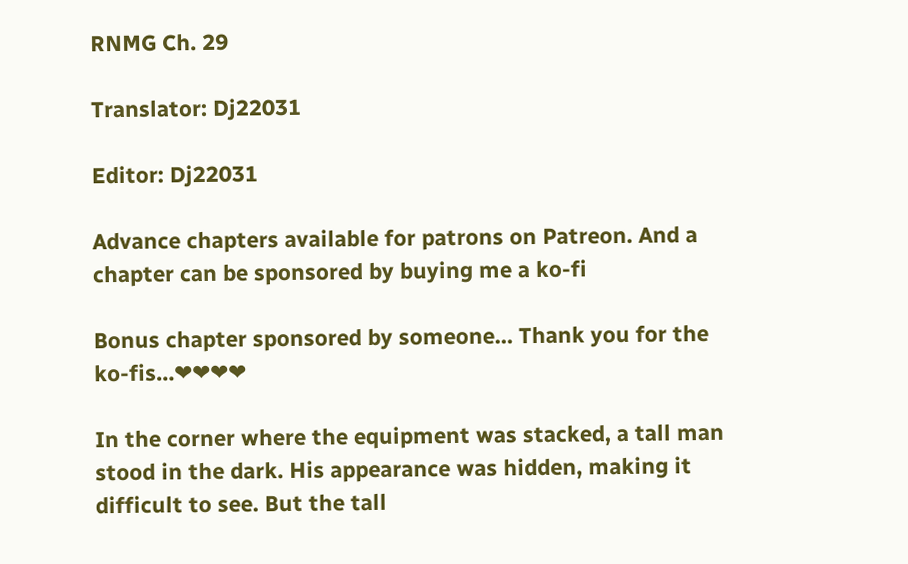RNMG Ch. 29

Translator: Dj22031

Editor: Dj22031

Advance chapters available for patrons on Patreon. And a chapter can be sponsored by buying me a ko-fi

Bonus chapter sponsored by someone… Thank you for the ko-fis…❤❤❤❤

In the corner where the equipment was stacked, a tall man stood in the dark. His appearance was hidden, making it difficult to see. But the tall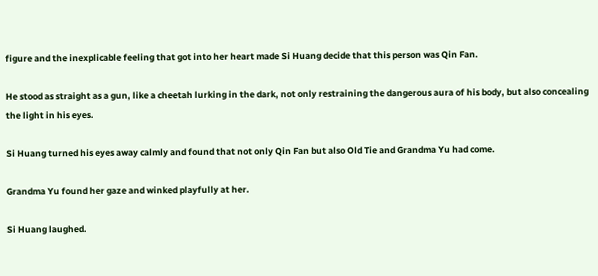figure and the inexplicable feeling that got into her heart made Si Huang decide that this person was Qin Fan.

He stood as straight as a gun, like a cheetah lurking in the dark, not only restraining the dangerous aura of his body, but also concealing the light in his eyes.

Si Huang turned his eyes away calmly and found that not only Qin Fan but also Old Tie and Grandma Yu had come.

Grandma Yu found her gaze and winked playfully at her.

Si Huang laughed.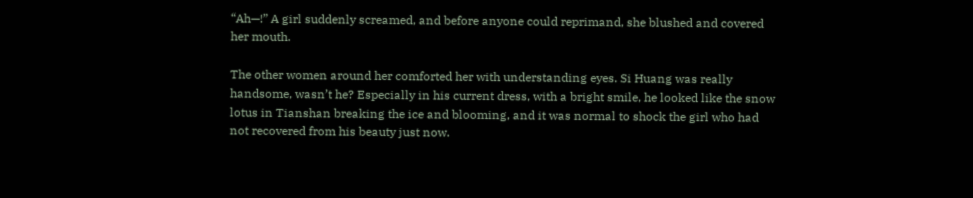“Ah—!” A girl suddenly screamed, and before anyone could reprimand, she blushed and covered her mouth.

The other women around her comforted her with understanding eyes. Si Huang was really handsome, wasn’t he? Especially in his current dress, with a bright smile, he looked like the snow lotus in Tianshan breaking the ice and blooming, and it was normal to shock the girl who had not recovered from his beauty just now.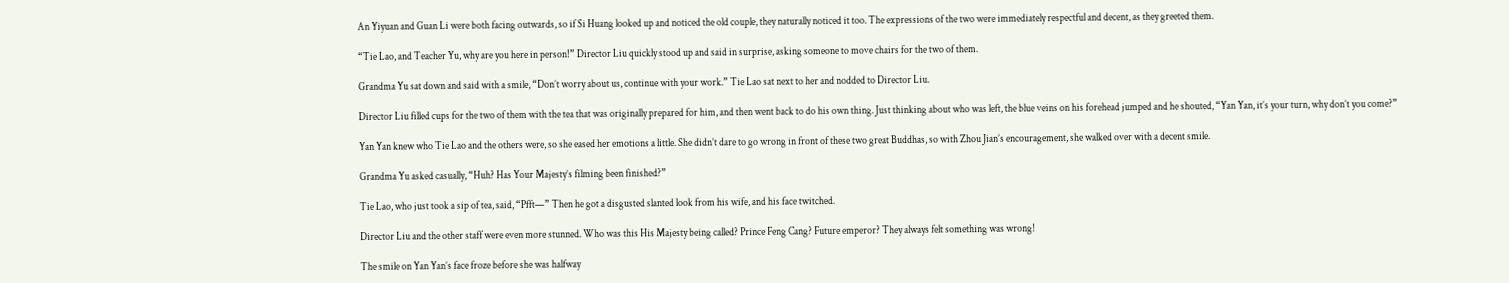An Yiyuan and Guan Li were both facing outwards, so if Si Huang looked up and noticed the old couple, they naturally noticed it too. The expressions of the two were immediately respectful and decent, as they greeted them.

“Tie Lao, and Teacher Yu, why are you here in person!” Director Liu quickly stood up and said in surprise, asking someone to move chairs for the two of them.

Grandma Yu sat down and said with a smile, “Don’t worry about us, continue with your work.” Tie Lao sat next to her and nodded to Director Liu.

Director Liu filled cups for the two of them with the tea that was originally prepared for him, and then went back to do his own thing. Just thinking about who was left, the blue veins on his forehead jumped and he shouted, “Yan Yan, it’s your turn, why don’t you come?”

Yan Yan knew who Tie Lao and the others were, so she eased her emotions a little. She didn’t dare to go wrong in front of these two great Buddhas, so with Zhou Jian’s encouragement, she walked over with a decent smile.

Grandma Yu asked casually, “Huh? Has Your Majesty’s filming been finished?”

Tie Lao, who just took a sip of tea, said, “Pfft—” Then he got a disgusted slanted look from his wife, and his face twitched.

Director Liu and the other staff were even more stunned. Who was this His Majesty being called? Prince Feng Cang? Future emperor? They always felt something was wrong!

The smile on Yan Yan’s face froze before she was halfway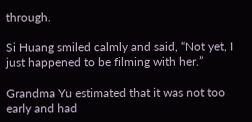through.

Si Huang smiled calmly and said, “Not yet, I just happened to be filming with her.”

Grandma Yu estimated that it was not too early and had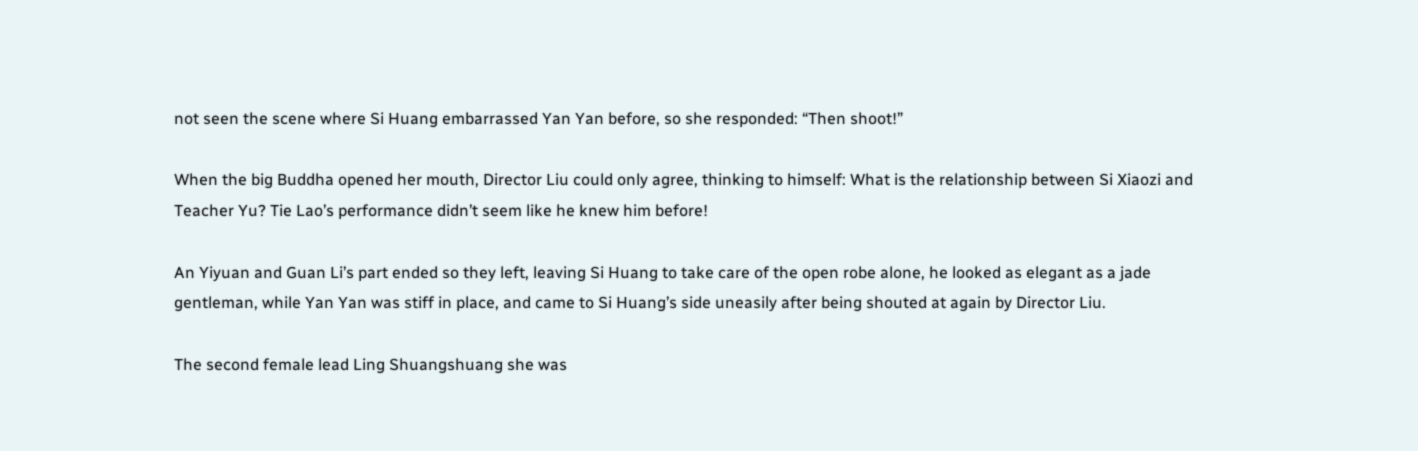not seen the scene where Si Huang embarrassed Yan Yan before, so she responded: “Then shoot!”

When the big Buddha opened her mouth, Director Liu could only agree, thinking to himself: What is the relationship between Si Xiaozi and Teacher Yu? Tie Lao’s performance didn’t seem like he knew him before!

An Yiyuan and Guan Li’s part ended so they left, leaving Si Huang to take care of the open robe alone, he looked as elegant as a jade gentleman, while Yan Yan was stiff in place, and came to Si Huang’s side uneasily after being shouted at again by Director Liu.

The second female lead Ling Shuangshuang she was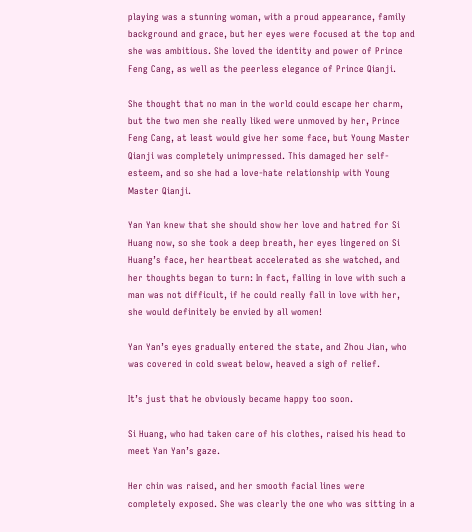playing was a stunning woman, with a proud appearance, family background and grace, but her eyes were focused at the top and she was ambitious. She loved the identity and power of Prince Feng Cang, as well as the peerless elegance of Prince Qianji.

She thought that no man in the world could escape her charm, but the two men she really liked were unmoved by her, Prince Feng Cang, at least would give her some face, but Young Master Qianji was completely unimpressed. This damaged her self-esteem, and so she had a love-hate relationship with Young Master Qianji.

Yan Yan knew that she should show her love and hatred for Si Huang now, so she took a deep breath, her eyes lingered on Si Huang’s face, her heartbeat accelerated as she watched, and her thoughts began to turn: In fact, falling in love with such a man was not difficult, if he could really fall in love with her, she would definitely be envied by all women!

Yan Yan’s eyes gradually entered the state, and Zhou Jian, who was covered in cold sweat below, heaved a sigh of relief.

It’s just that he obviously became happy too soon.

Si Huang, who had taken care of his clothes, raised his head to meet Yan Yan’s gaze.

Her chin was raised, and her smooth facial lines were completely exposed. She was clearly the one who was sitting in a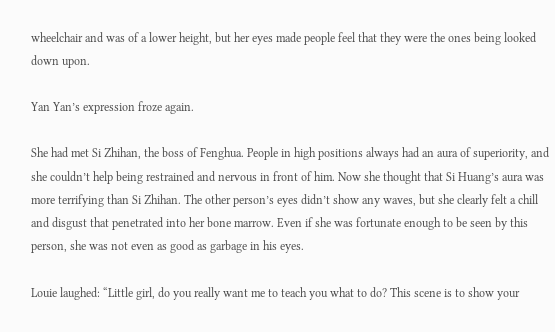wheelchair and was of a lower height, but her eyes made people feel that they were the ones being looked down upon.

Yan Yan’s expression froze again.

She had met Si Zhihan, the boss of Fenghua. People in high positions always had an aura of superiority, and she couldn’t help being restrained and nervous in front of him. Now she thought that Si Huang’s aura was more terrifying than Si Zhihan. The other person’s eyes didn’t show any waves, but she clearly felt a chill and disgust that penetrated into her bone marrow. Even if she was fortunate enough to be seen by this person, she was not even as good as garbage in his eyes.

Louie laughed: “Little girl, do you really want me to teach you what to do? This scene is to show your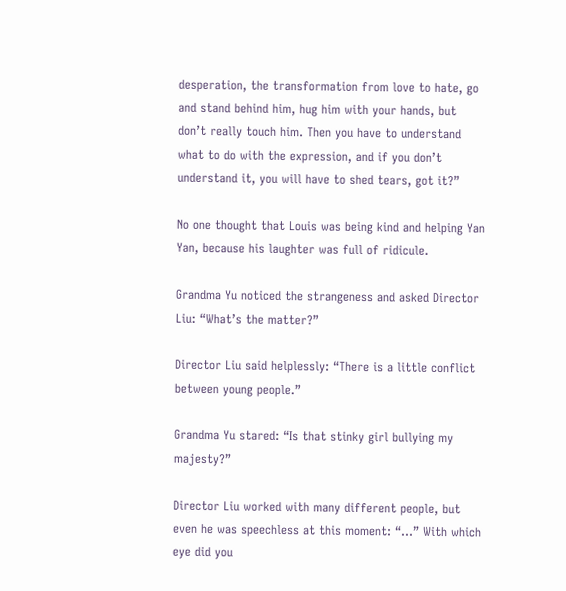desperation, the transformation from love to hate, go and stand behind him, hug him with your hands, but don’t really touch him. Then you have to understand what to do with the expression, and if you don’t understand it, you will have to shed tears, got it?”

No one thought that Louis was being kind and helping Yan Yan, because his laughter was full of ridicule.

Grandma Yu noticed the strangeness and asked Director Liu: “What’s the matter?”

Director Liu said helplessly: “There is a little conflict between young people.”

Grandma Yu stared: “Is that stinky girl bullying my majesty?”

Director Liu worked with many different people, but even he was speechless at this moment: “…” With which eye did you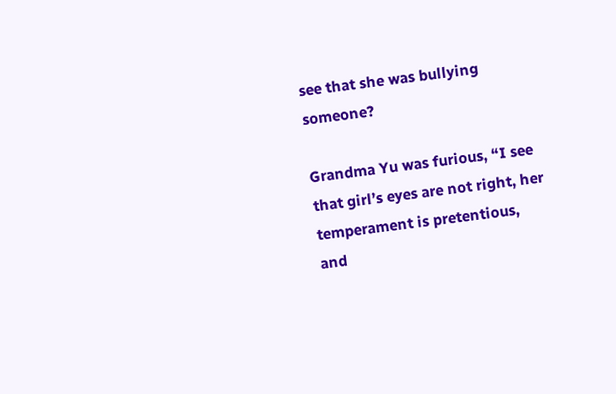see that she was bullying someone?

Grandma Yu was furious, “I see that girl’s eyes are not right, her temperament is pretentious, and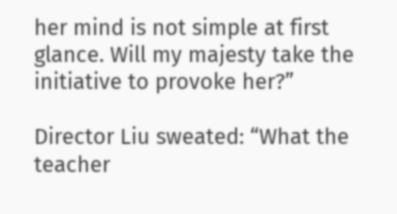her mind is not simple at first glance. Will my majesty take the initiative to provoke her?”

Director Liu sweated: “What the teacher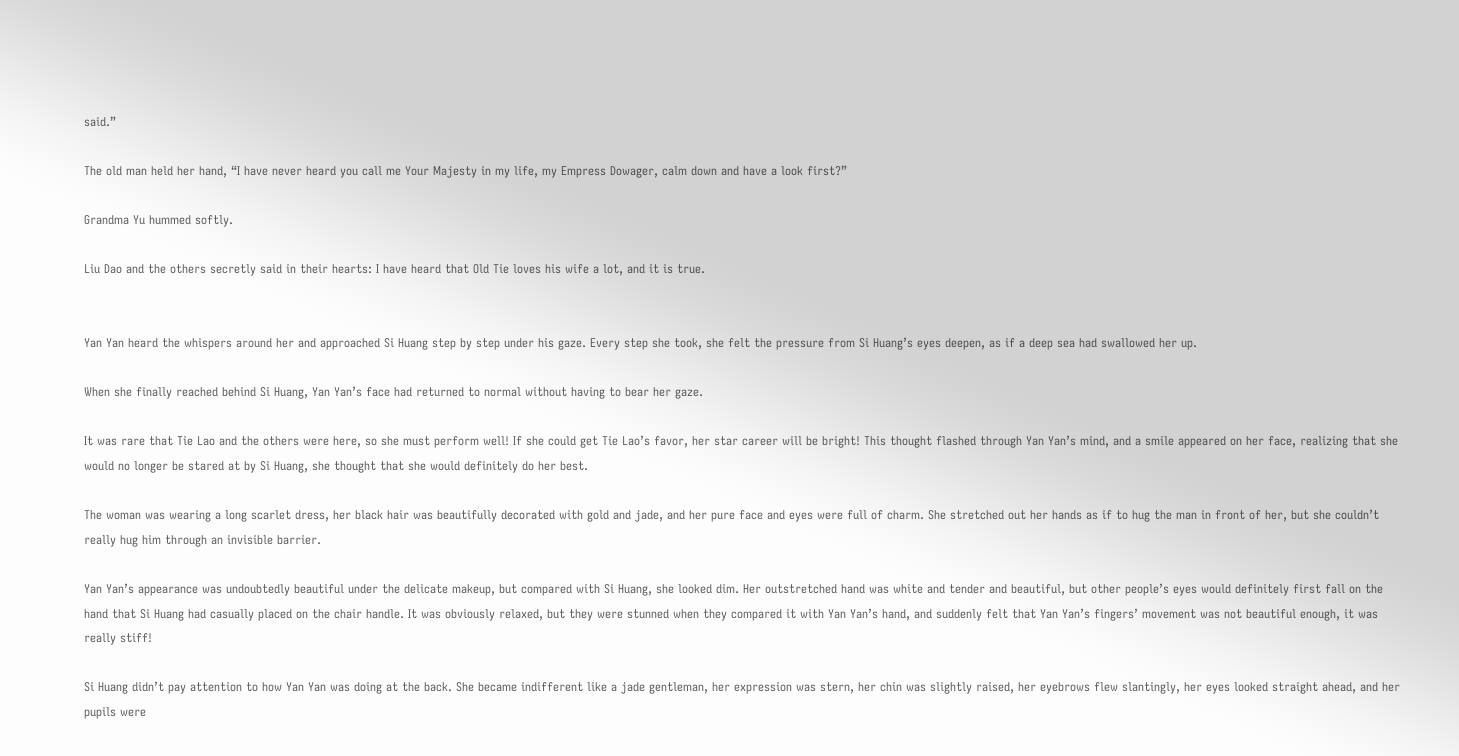said.”

The old man held her hand, “I have never heard you call me Your Majesty in my life, my Empress Dowager, calm down and have a look first?”

Grandma Yu hummed softly.

Liu Dao and the others secretly said in their hearts: I have heard that Old Tie loves his wife a lot, and it is true.


Yan Yan heard the whispers around her and approached Si Huang step by step under his gaze. Every step she took, she felt the pressure from Si Huang’s eyes deepen, as if a deep sea had swallowed her up.

When she finally reached behind Si Huang, Yan Yan’s face had returned to normal without having to bear her gaze.

It was rare that Tie Lao and the others were here, so she must perform well! If she could get Tie Lao’s favor, her star career will be bright! This thought flashed through Yan Yan’s mind, and a smile appeared on her face, realizing that she would no longer be stared at by Si Huang, she thought that she would definitely do her best.

The woman was wearing a long scarlet dress, her black hair was beautifully decorated with gold and jade, and her pure face and eyes were full of charm. She stretched out her hands as if to hug the man in front of her, but she couldn’t really hug him through an invisible barrier.

Yan Yan’s appearance was undoubtedly beautiful under the delicate makeup, but compared with Si Huang, she looked dim. Her outstretched hand was white and tender and beautiful, but other people’s eyes would definitely first fall on the hand that Si Huang had casually placed on the chair handle. It was obviously relaxed, but they were stunned when they compared it with Yan Yan’s hand, and suddenly felt that Yan Yan’s fingers’ movement was not beautiful enough, it was really stiff!

Si Huang didn’t pay attention to how Yan Yan was doing at the back. She became indifferent like a jade gentleman, her expression was stern, her chin was slightly raised, her eyebrows flew slantingly, her eyes looked straight ahead, and her pupils were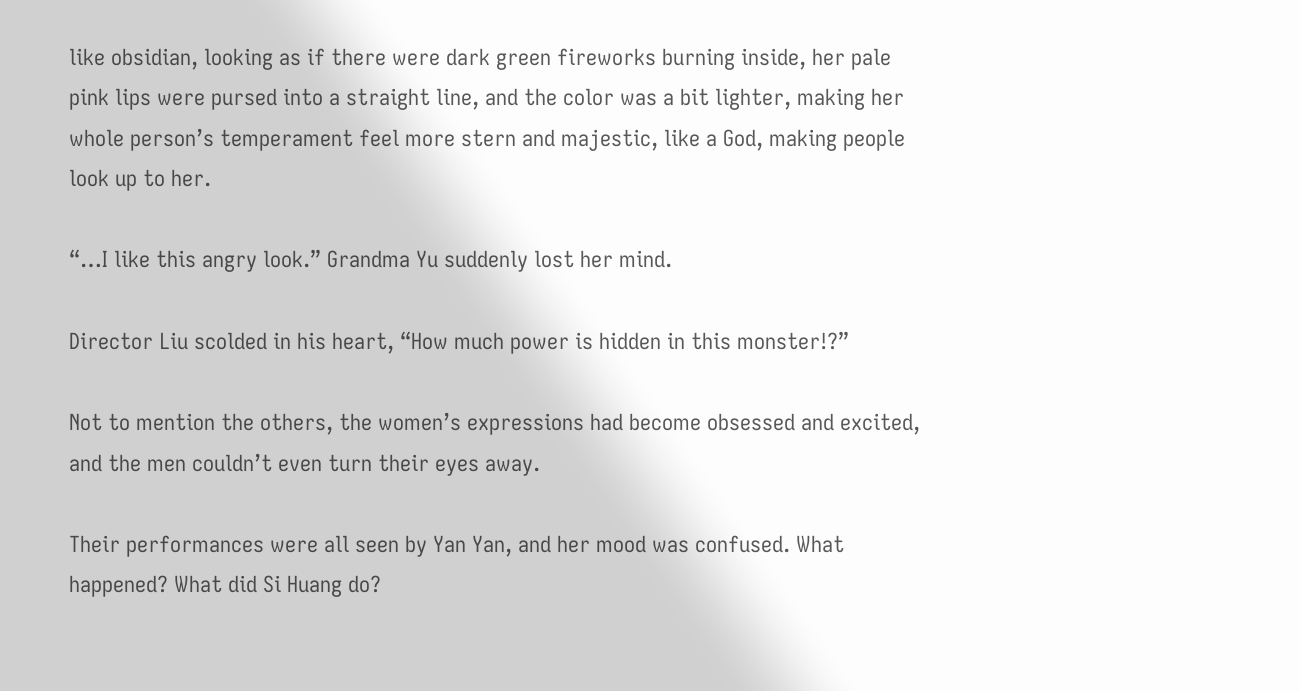like obsidian, looking as if there were dark green fireworks burning inside, her pale pink lips were pursed into a straight line, and the color was a bit lighter, making her whole person’s temperament feel more stern and majestic, like a God, making people look up to her.

“…I like this angry look.” Grandma Yu suddenly lost her mind.

Director Liu scolded in his heart, “How much power is hidden in this monster!?”

Not to mention the others, the women’s expressions had become obsessed and excited, and the men couldn’t even turn their eyes away.

Their performances were all seen by Yan Yan, and her mood was confused. What happened? What did Si Huang do?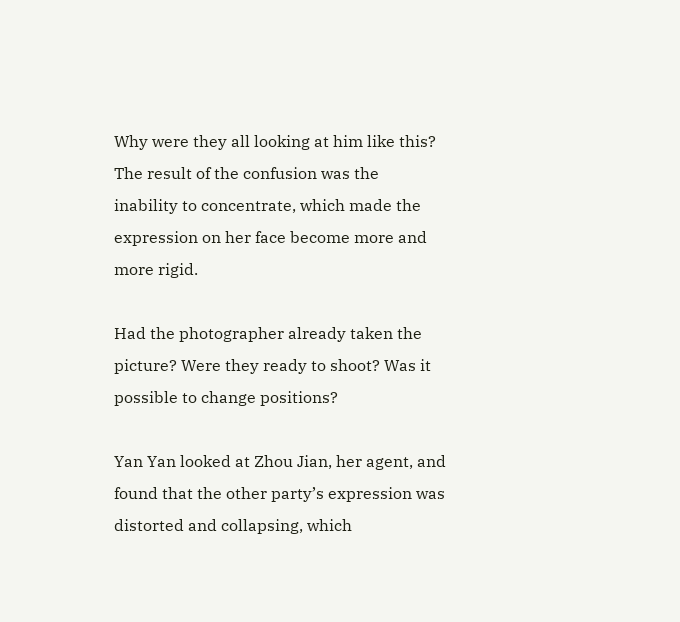Why were they all looking at him like this? The result of the confusion was the inability to concentrate, which made the expression on her face become more and more rigid.

Had the photographer already taken the picture? Were they ready to shoot? Was it possible to change positions?

Yan Yan looked at Zhou Jian, her agent, and found that the other party’s expression was distorted and collapsing, which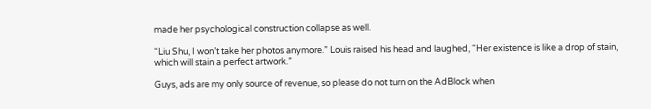made her psychological construction collapse as well.

“Liu Shu, I won’t take her photos anymore.” Louis raised his head and laughed, “Her existence is like a drop of stain, which will stain a perfect artwork.”

Guys, ads are my only source of revenue, so please do not turn on the AdBlock when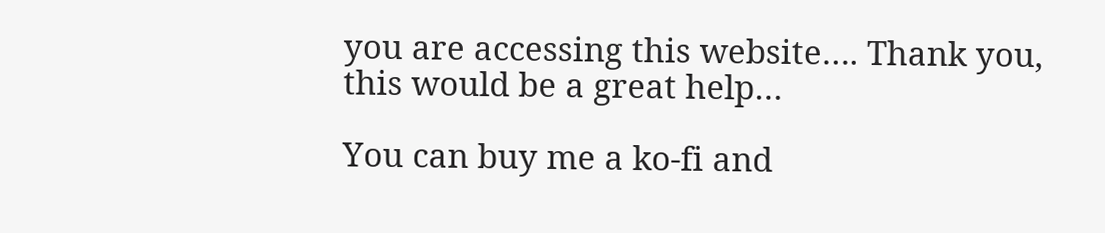you are accessing this website…. Thank you, this would be a great help…

You can buy me a ko-fi and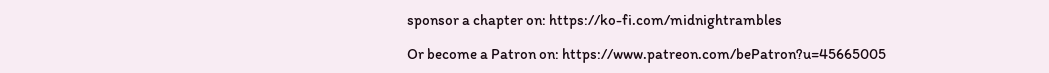sponsor a chapter on: https://ko-fi.com/midnightrambles

Or become a Patron on: https://www.patreon.com/bePatron?u=45665005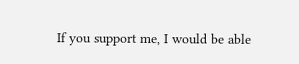If you support me, I would be able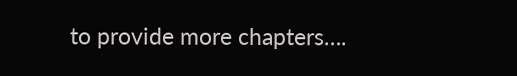to provide more chapters….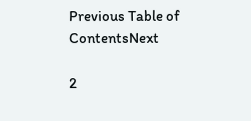Previous Table of ContentsNext

2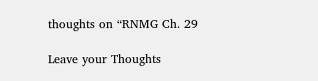thoughts on “RNMG Ch. 29

Leave your Thoughts